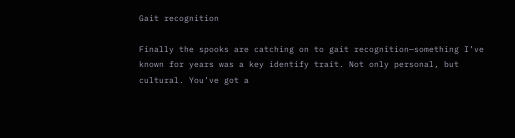Gait recognition

Finally the spooks are catching on to gait recognition—something I’ve known for years was a key identify trait. Not only personal, but cultural. You’ve got a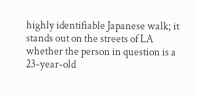highly identifiable Japanese walk; it stands out on the streets of LA whether the person in question is a 23-year-old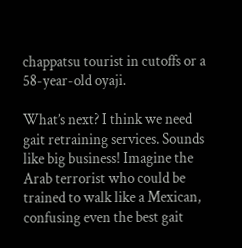chappatsu tourist in cutoffs or a 58-year-old oyaji.

What’s next? I think we need gait retraining services. Sounds like big business! Imagine the Arab terrorist who could be trained to walk like a Mexican, confusing even the best gait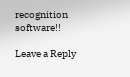recognition software!!

Leave a Reply